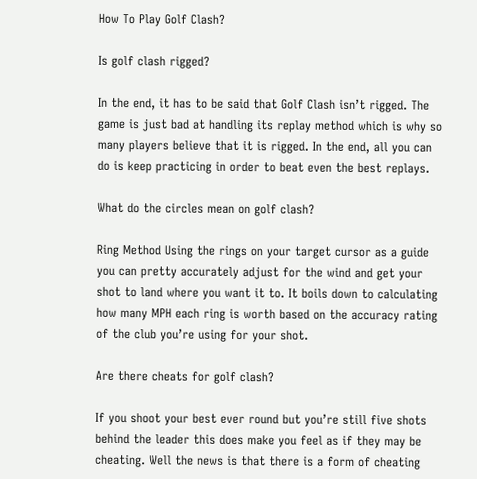How To Play Golf Clash?

Is golf clash rigged?

In the end, it has to be said that Golf Clash isn’t rigged. The game is just bad at handling its replay method which is why so many players believe that it is rigged. In the end, all you can do is keep practicing in order to beat even the best replays.

What do the circles mean on golf clash?

Ring Method Using the rings on your target cursor as a guide you can pretty accurately adjust for the wind and get your shot to land where you want it to. It boils down to calculating how many MPH each ring is worth based on the accuracy rating of the club you’re using for your shot.

Are there cheats for golf clash?

If you shoot your best ever round but you’re still five shots behind the leader this does make you feel as if they may be cheating. Well the news is that there is a form of cheating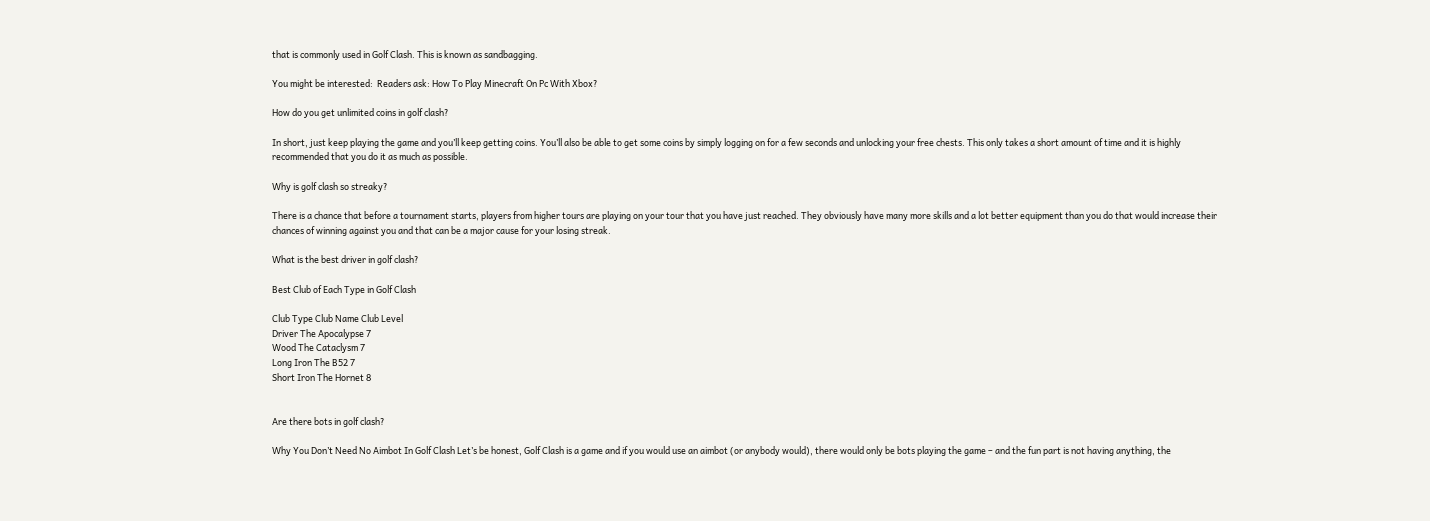that is commonly used in Golf Clash. This is known as sandbagging.

You might be interested:  Readers ask: How To Play Minecraft On Pc With Xbox?

How do you get unlimited coins in golf clash?

In short, just keep playing the game and you’ll keep getting coins. You’ll also be able to get some coins by simply logging on for a few seconds and unlocking your free chests. This only takes a short amount of time and it is highly recommended that you do it as much as possible.

Why is golf clash so streaky?

There is a chance that before a tournament starts, players from higher tours are playing on your tour that you have just reached. They obviously have many more skills and a lot better equipment than you do that would increase their chances of winning against you and that can be a major cause for your losing streak.

What is the best driver in golf clash?

Best Club of Each Type in Golf Clash

Club Type Club Name Club Level
Driver The Apocalypse 7
Wood The Cataclysm 7
Long Iron The B52 7
Short Iron The Hornet 8


Are there bots in golf clash?

Why You Don’t Need No Aimbot In Golf Clash Let’s be honest, Golf Clash is a game and if you would use an aimbot (or anybody would), there would only be bots playing the game – and the fun part is not having anything, the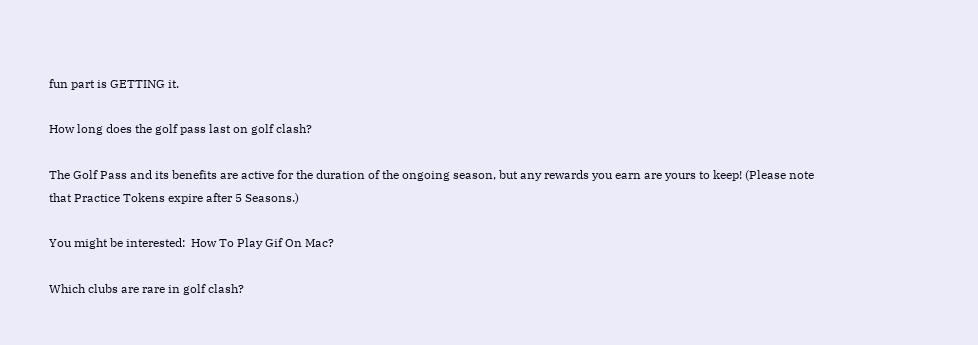fun part is GETTING it.

How long does the golf pass last on golf clash?

The Golf Pass and its benefits are active for the duration of the ongoing season, but any rewards you earn are yours to keep! (Please note that Practice Tokens expire after 5 Seasons.)

You might be interested:  How To Play Gif On Mac?

Which clubs are rare in golf clash?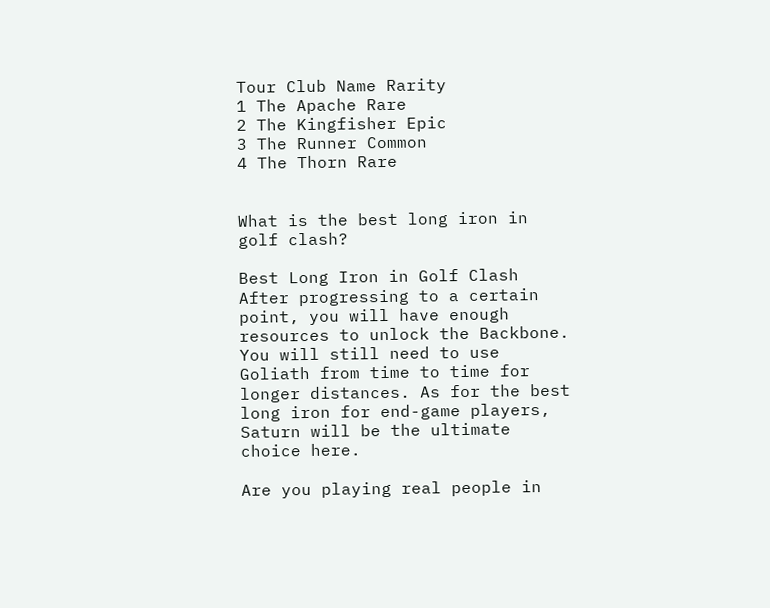Tour Club Name Rarity
1 The Apache Rare
2 The Kingfisher Epic
3 The Runner Common
4 The Thorn Rare


What is the best long iron in golf clash?

Best Long Iron in Golf Clash After progressing to a certain point, you will have enough resources to unlock the Backbone. You will still need to use Goliath from time to time for longer distances. As for the best long iron for end-game players, Saturn will be the ultimate choice here.

Are you playing real people in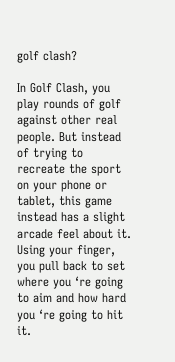golf clash?

In Golf Clash, you play rounds of golf against other real people. But instead of trying to recreate the sport on your phone or tablet, this game instead has a slight arcade feel about it. Using your finger, you pull back to set where you ‘re going to aim and how hard you ‘re going to hit it.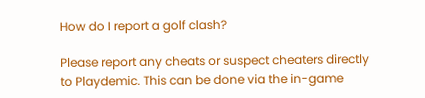How do I report a golf clash?

Please report any cheats or suspect cheaters directly to Playdemic. This can be done via the in-game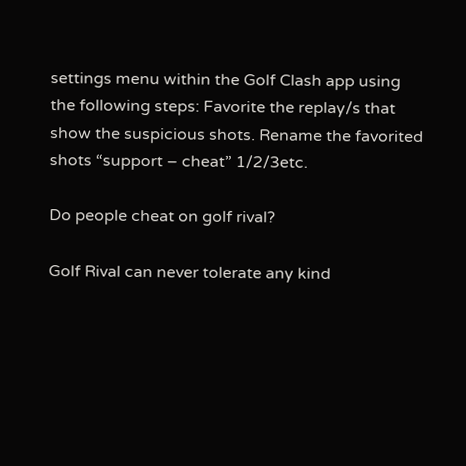settings menu within the Golf Clash app using the following steps: Favorite the replay/s that show the suspicious shots. Rename the favorited shots “support – cheat” 1/2/3etc.

Do people cheat on golf rival?

Golf Rival can never tolerate any kind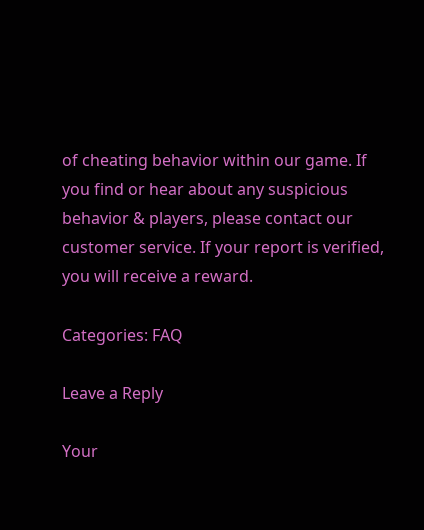of cheating behavior within our game. If you find or hear about any suspicious behavior & players, please contact our customer service. If your report is verified, you will receive a reward.

Categories: FAQ

Leave a Reply

Your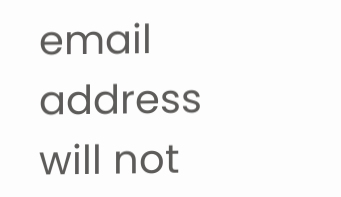email address will not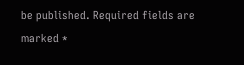be published. Required fields are marked *